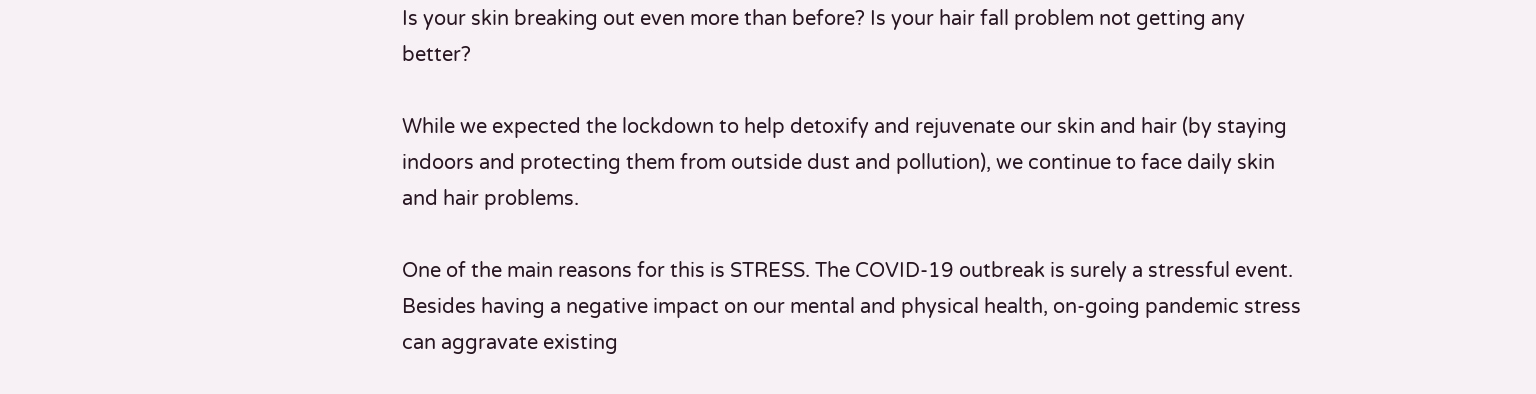Is your skin breaking out even more than before? Is your hair fall problem not getting any better?

While we expected the lockdown to help detoxify and rejuvenate our skin and hair (by staying indoors and protecting them from outside dust and pollution), we continue to face daily skin and hair problems.

One of the main reasons for this is STRESS. The COVID-19 outbreak is surely a stressful event. Besides having a negative impact on our mental and physical health, on-going pandemic stress can aggravate existing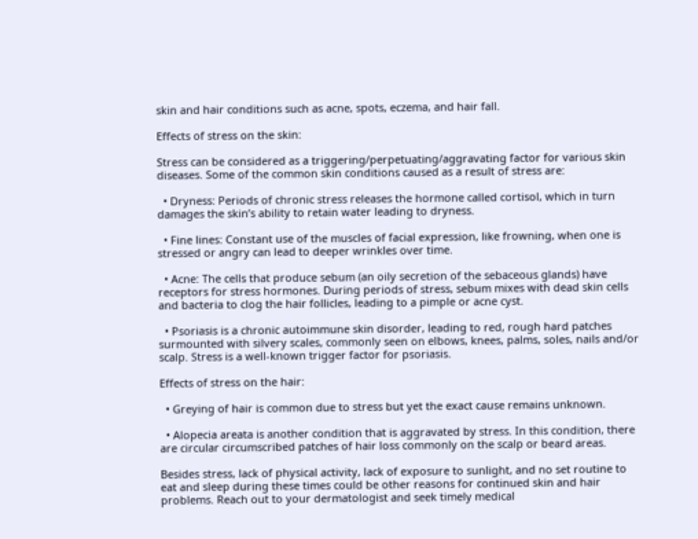skin and hair conditions such as acne, spots, eczema, and hair fall.

Effects of stress on the skin:

Stress can be considered as a triggering/perpetuating/aggravating factor for various skin diseases. Some of the common skin conditions caused as a result of stress are:

  • Dryness: Periods of chronic stress releases the hormone called cortisol, which in turn damages the skin’s ability to retain water leading to dryness.

  • Fine lines: Constant use of the muscles of facial expression, like frowning, when one is stressed or angry can lead to deeper wrinkles over time.

  • Acne: The cells that produce sebum (an oily secretion of the sebaceous glands) have receptors for stress hormones. During periods of stress, sebum mixes with dead skin cells and bacteria to clog the hair follicles, leading to a pimple or acne cyst.

  • Psoriasis is a chronic autoimmune skin disorder, leading to red, rough hard patches surmounted with silvery scales, commonly seen on elbows, knees, palms, soles, nails and/or scalp. Stress is a well-known trigger factor for psoriasis.

Effects of stress on the hair:

  • Greying of hair is common due to stress but yet the exact cause remains unknown.

  • Alopecia areata is another condition that is aggravated by stress. In this condition, there are circular circumscribed patches of hair loss commonly on the scalp or beard areas.

Besides stress, lack of physical activity, lack of exposure to sunlight, and no set routine to eat and sleep during these times could be other reasons for continued skin and hair problems. Reach out to your dermatologist and seek timely medical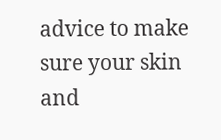advice to make sure your skin and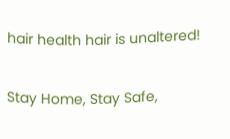hair health hair is unaltered!

Stay Home, Stay Safe,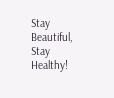Stay Beautiful, Stay Healthy!